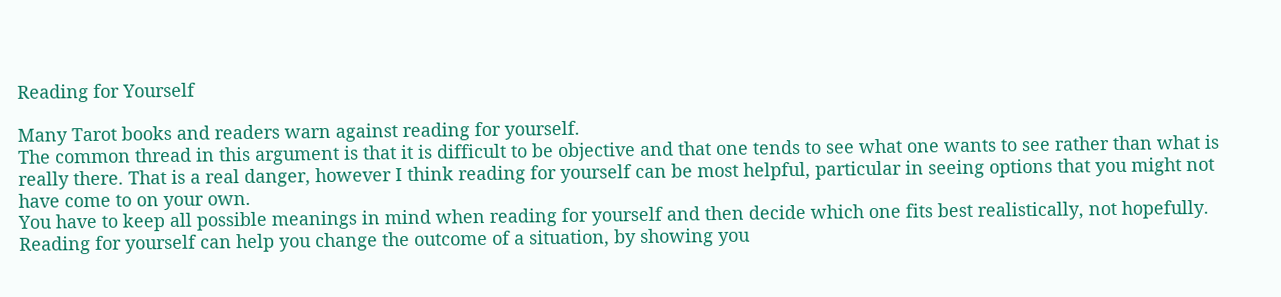Reading for Yourself

Many Tarot books and readers warn against reading for yourself.
The common thread in this argument is that it is difficult to be objective and that one tends to see what one wants to see rather than what is really there. That is a real danger, however I think reading for yourself can be most helpful, particular in seeing options that you might not have come to on your own.
You have to keep all possible meanings in mind when reading for yourself and then decide which one fits best realistically, not hopefully.
Reading for yourself can help you change the outcome of a situation, by showing you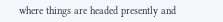where things are headed presently and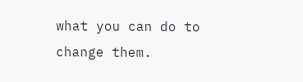what you can do to change them.